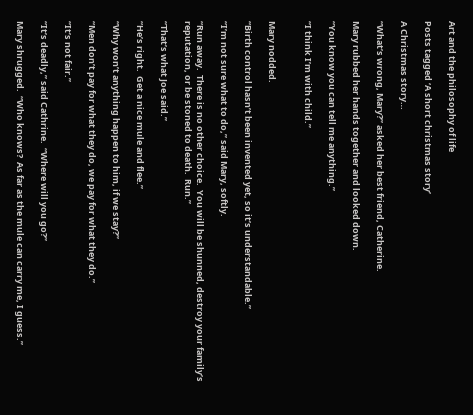Art and the philosophy of life

Posts tagged ‘A short christmas story’

A Christmas story…

“What’s wrong, Mary?” asked her best friend, Catherine.

Mary rubbed her hands together and looked down.

“You know you can tell me anything.”

“I think I’m with child.”


Mary nodded.

“Birth control hasn’t been invented yet, so it’s understandable.”

“I’m not sure what to do,” said Mary, softly.

“Run away.  There is no other choice.  You will be shunned, destroy your family’s reputation, or be stoned to death.  Run.”

“That’s what Joe said.”

“He’s right.  Get a nice mule and flee.”

“Why won’t anything happen to him, if we stay?”

“Men don’t pay for what they do, we pay for what they do.”

“It’s not fair.”

“It’s deadly,” said Cathrine.  “Where will you go?”

Mary shrugged.  “Who knows?  As far as the mule can carry me, I guess.”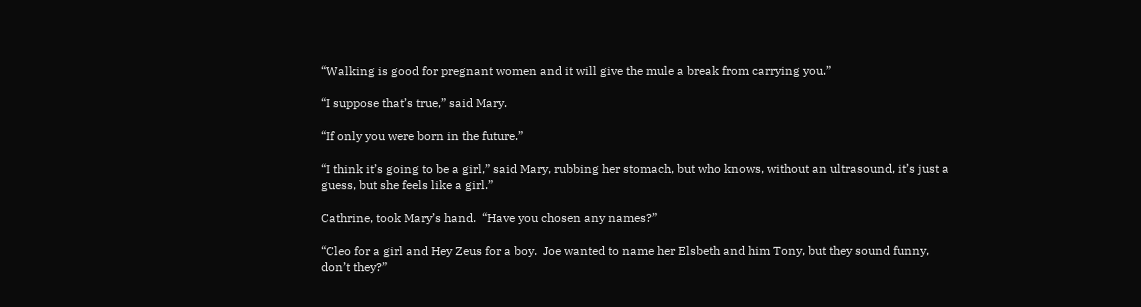“Walking is good for pregnant women and it will give the mule a break from carrying you.”

“I suppose that’s true,” said Mary.

“If only you were born in the future.”

“I think it’s going to be a girl,” said Mary, rubbing her stomach, but who knows, without an ultrasound, it’s just a guess, but she feels like a girl.”

Cathrine, took Mary’s hand.  “Have you chosen any names?”

“Cleo for a girl and Hey Zeus for a boy.  Joe wanted to name her Elsbeth and him Tony, but they sound funny, don’t they?”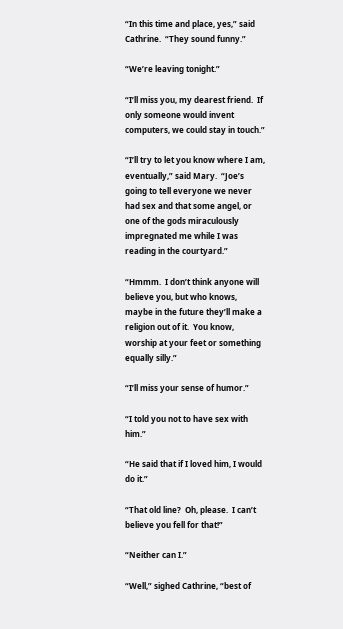“In this time and place, yes,” said Cathrine.  “They sound funny.”

“We’re leaving tonight.”

“I’ll miss you, my dearest friend.  If only someone would invent computers, we could stay in touch.”

“I’ll try to let you know where I am, eventually,” said Mary.  “Joe’s going to tell everyone we never had sex and that some angel, or one of the gods miraculously impregnated me while I was reading in the courtyard.”

“Hmmm.  I don’t think anyone will believe you, but who knows, maybe in the future they’ll make a religion out of it.  You know, worship at your feet or something equally silly.”

“I’ll miss your sense of humor.”

“I told you not to have sex with him.”

“He said that if I loved him, I would do it.”

“That old line?  Oh, please.  I can’t believe you fell for that!”

“Neither can I.”

“Well,” sighed Cathrine, “best of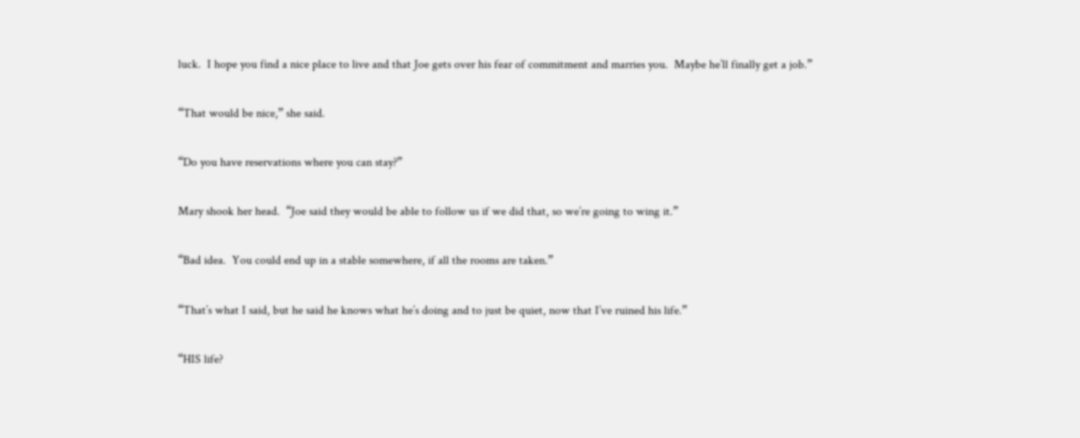luck.  I hope you find a nice place to live and that Joe gets over his fear of commitment and marries you.  Maybe he’ll finally get a job.”

“That would be nice,” she said.

“Do you have reservations where you can stay?”

Mary shook her head.  “Joe said they would be able to follow us if we did that, so we’re going to wing it.”

“Bad idea.  You could end up in a stable somewhere, if all the rooms are taken.”

“That’s what I said, but he said he knows what he’s doing and to just be quiet, now that I’ve ruined his life.”

“HIS life?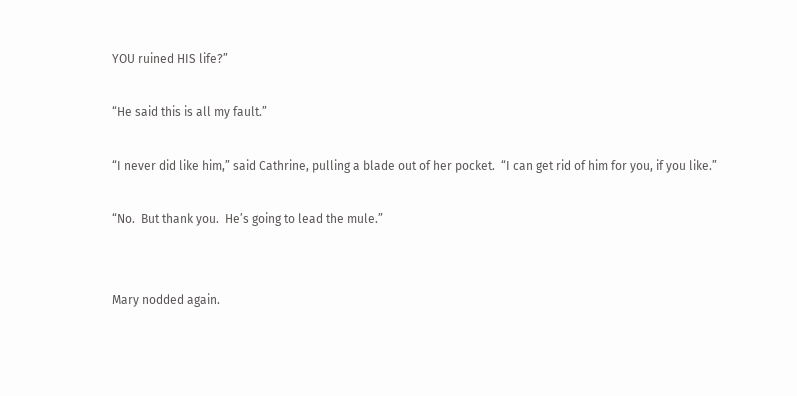YOU ruined HIS life?”

“He said this is all my fault.”

“I never did like him,” said Cathrine, pulling a blade out of her pocket.  “I can get rid of him for you, if you like.”

“No.  But thank you.  He’s going to lead the mule.”


Mary nodded again.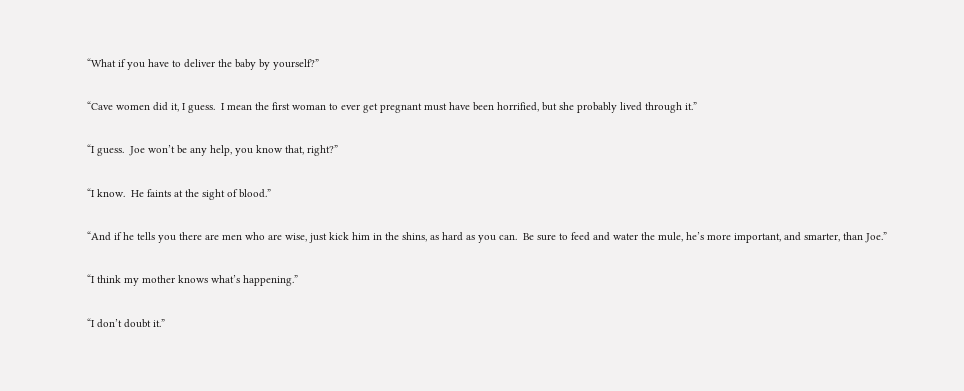“What if you have to deliver the baby by yourself?”

“Cave women did it, I guess.  I mean the first woman to ever get pregnant must have been horrified, but she probably lived through it.”

“I guess.  Joe won’t be any help, you know that, right?”

“I know.  He faints at the sight of blood.”

“And if he tells you there are men who are wise, just kick him in the shins, as hard as you can.  Be sure to feed and water the mule, he’s more important, and smarter, than Joe.”

“I think my mother knows what’s happening.”

“I don’t doubt it.”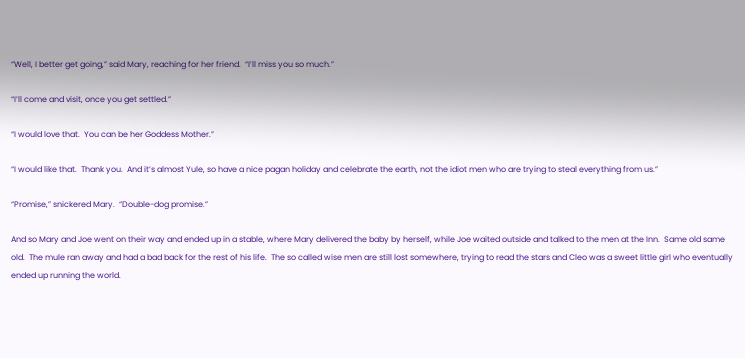“Well, I better get going,” said Mary, reaching for her friend.  “I’ll miss you so much.”

“I’ll come and visit, once you get settled.”

“I would love that.  You can be her Goddess Mother.”

“I would like that.  Thank you.  And it’s almost Yule, so have a nice pagan holiday and celebrate the earth, not the idiot men who are trying to steal everything from us.”

“Promise,” snickered Mary.  “Double-dog promise.”

And so Mary and Joe went on their way and ended up in a stable, where Mary delivered the baby by herself, while Joe waited outside and talked to the men at the Inn.  Same old same old.  The mule ran away and had a bad back for the rest of his life.  The so called wise men are still lost somewhere, trying to read the stars and Cleo was a sweet little girl who eventually ended up running the world.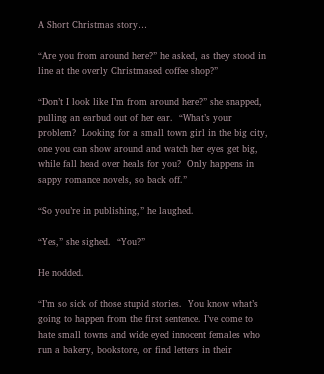A Short Christmas story…

“Are you from around here?” he asked, as they stood in line at the overly Christmased coffee shop?”

“Don’t I look like I’m from around here?” she snapped, pulling an earbud out of her ear.  “What’s your problem?  Looking for a small town girl in the big city, one you can show around and watch her eyes get big, while fall head over heals for you?  Only happens in sappy romance novels, so back off.”

“So you’re in publishing,” he laughed.

“Yes,” she sighed.  “You?”

He nodded.

“I’m so sick of those stupid stories.  You know what’s going to happen from the first sentence. I’ve come to hate small towns and wide eyed innocent females who run a bakery, bookstore, or find letters in their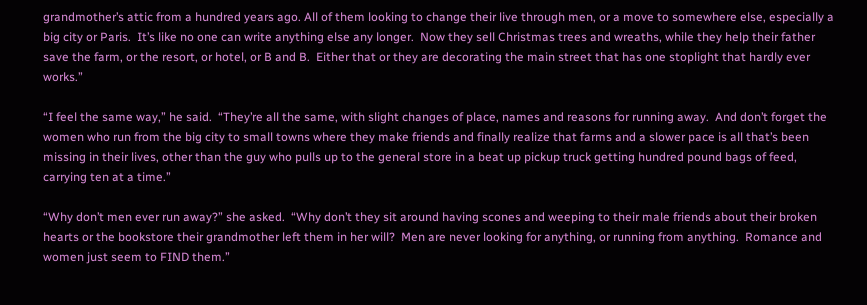grandmother’s attic from a hundred years ago. All of them looking to change their live through men, or a move to somewhere else, especially a big city or Paris.  It’s like no one can write anything else any longer.  Now they sell Christmas trees and wreaths, while they help their father save the farm, or the resort, or hotel, or B and B.  Either that or they are decorating the main street that has one stoplight that hardly ever works.”

“I feel the same way,” he said.  “They’re all the same, with slight changes of place, names and reasons for running away.  And don’t forget the women who run from the big city to small towns where they make friends and finally realize that farms and a slower pace is all that’s been missing in their lives, other than the guy who pulls up to the general store in a beat up pickup truck getting hundred pound bags of feed, carrying ten at a time.”

“Why don’t men ever run away?” she asked.  “Why don’t they sit around having scones and weeping to their male friends about their broken hearts or the bookstore their grandmother left them in her will?  Men are never looking for anything, or running from anything.  Romance and women just seem to FIND them.”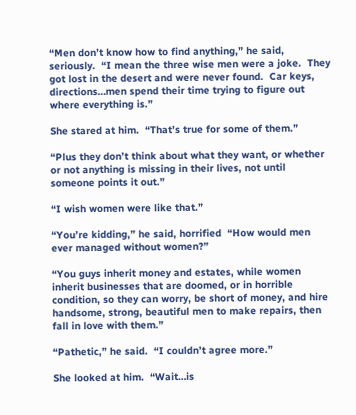“Men don’t know how to find anything,” he said, seriously.  “I mean the three wise men were a joke.  They got lost in the desert and were never found.  Car keys, directions…men spend their time trying to figure out where everything is.”

She stared at him.  “That’s true for some of them.”

“Plus they don’t think about what they want, or whether or not anything is missing in their lives, not until someone points it out.”

“I wish women were like that.”

“You’re kidding,” he said, horrified  “How would men ever managed without women?”

“You guys inherit money and estates, while women inherit businesses that are doomed, or in horrible condition, so they can worry, be short of money, and hire handsome, strong, beautiful men to make repairs, then fall in love with them.”

“Pathetic,” he said.  “I couldn’t agree more.”

She looked at him.  “Wait…is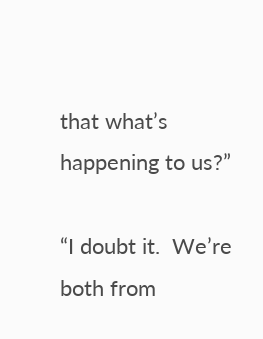that what’s happening to us?”

“I doubt it.  We’re both from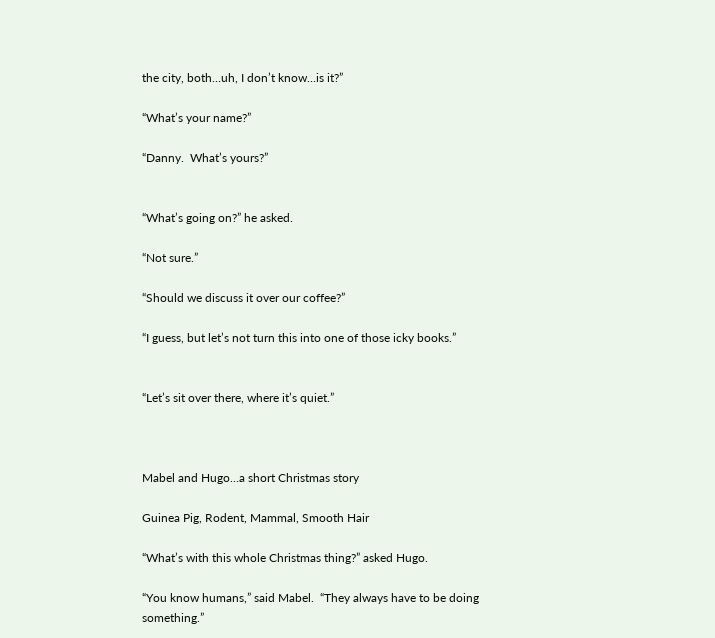the city, both…uh, I don’t know…is it?”

“What’s your name?”

“Danny.  What’s yours?”


“What’s going on?” he asked.

“Not sure.”

“Should we discuss it over our coffee?”

“I guess, but let’s not turn this into one of those icky books.”


“Let’s sit over there, where it’s quiet.”



Mabel and Hugo…a short Christmas story

Guinea Pig, Rodent, Mammal, Smooth Hair

“What’s with this whole Christmas thing?” asked Hugo.

“You know humans,” said Mabel.  “They always have to be doing something.”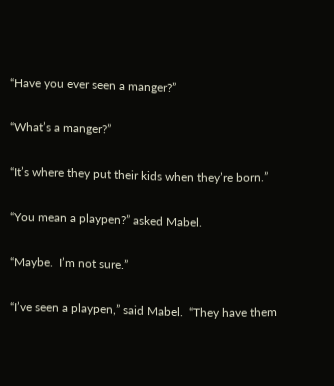“Have you ever seen a manger?”

“What’s a manger?”

“It’s where they put their kids when they’re born.”

“You mean a playpen?” asked Mabel.

“Maybe.  I’m not sure.”

“I’ve seen a playpen,” said Mabel.  “They have them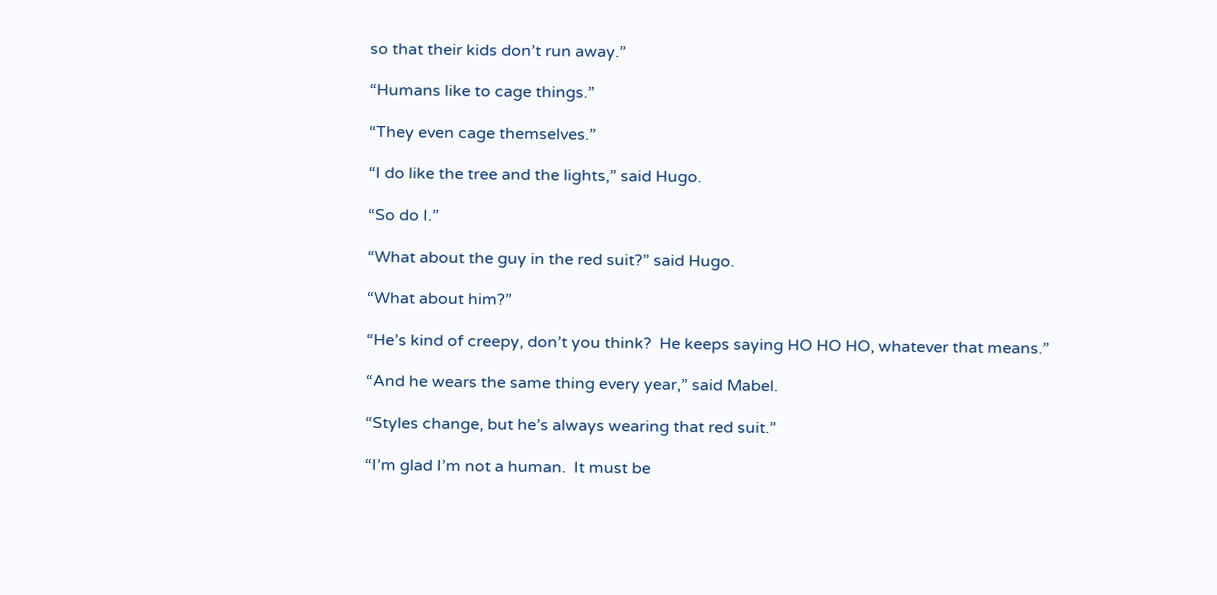so that their kids don’t run away.”

“Humans like to cage things.”

“They even cage themselves.”

“I do like the tree and the lights,” said Hugo.

“So do I.”

“What about the guy in the red suit?” said Hugo.

“What about him?”

“He’s kind of creepy, don’t you think?  He keeps saying HO HO HO, whatever that means.”

“And he wears the same thing every year,” said Mabel.

“Styles change, but he’s always wearing that red suit.”

“I’m glad I’m not a human.  It must be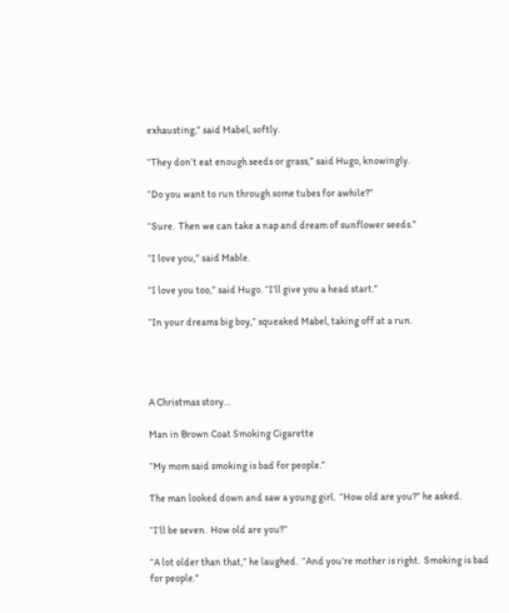exhausting,” said Mabel, softly.

“They don’t eat enough seeds or grass,” said Hugo, knowingly.

“Do you want to run through some tubes for awhile?”

“Sure.  Then we can take a nap and dream of sunflower seeds.”

“I love you,” said Mable.

“I love you too,” said Hugo. “I’ll give you a head start.”

“In your dreams big boy,” squeaked Mabel, taking off at a run.




A Christmas story…

Man in Brown Coat Smoking Cigarette

“My mom said smoking is bad for people.”

The man looked down and saw a young girl.  “How old are you?” he asked.

“I’ll be seven.  How old are you?”

“A lot older than that,” he laughed.  “And you’re mother is right.  Smoking is bad for people.”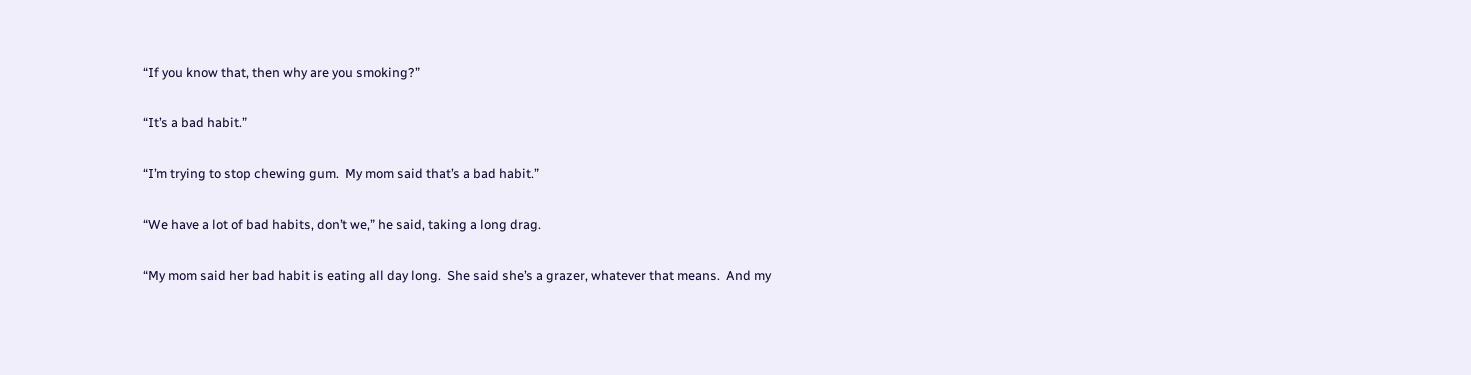“If you know that, then why are you smoking?”

“It’s a bad habit.”

“I’m trying to stop chewing gum.  My mom said that’s a bad habit.”

“We have a lot of bad habits, don’t we,” he said, taking a long drag.

“My mom said her bad habit is eating all day long.  She said she’s a grazer, whatever that means.  And my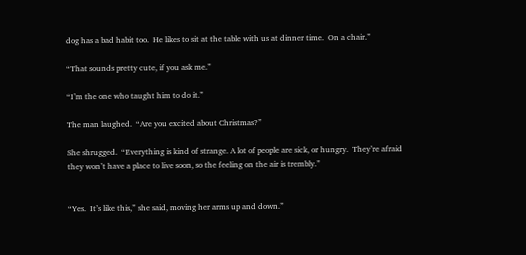dog has a bad habit too.  He likes to sit at the table with us at dinner time.  On a chair.”

“That sounds pretty cute, if you ask me.”

“I’m the one who taught him to do it.”

The man laughed.  “Are you excited about Christmas?”

She shrugged.  “Everything is kind of strange. A lot of people are sick, or hungry.  They’re afraid they won’t have a place to live soon, so the feeling on the air is trembly.”


“Yes.  It’s like this,” she said, moving her arms up and down.”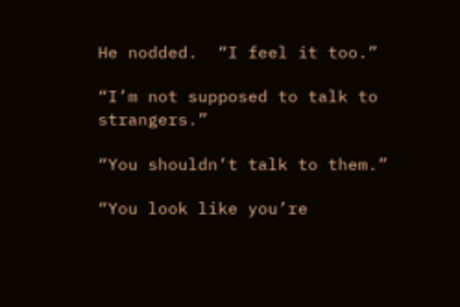He nodded.  “I feel it too.”

“I’m not supposed to talk to strangers.”

“You shouldn’t talk to them.”

“You look like you’re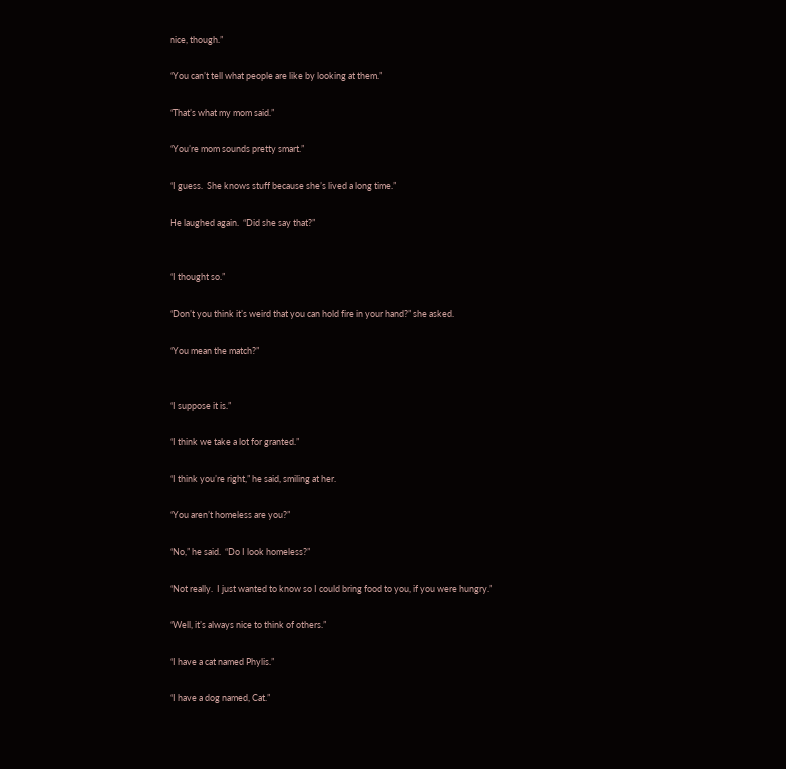nice, though.”

“You can’t tell what people are like by looking at them.”

“That’s what my mom said.”

“You’re mom sounds pretty smart.”

“I guess.  She knows stuff because she’s lived a long time.”

He laughed again.  “Did she say that?”


“I thought so.”

“Don’t you think it’s weird that you can hold fire in your hand?” she asked.

“You mean the match?”


“I suppose it is.”

“I think we take a lot for granted.”

“I think you’re right,” he said, smiling at her.

“You aren’t homeless are you?”

“No,” he said.  “Do I look homeless?”

“Not really.  I just wanted to know so I could bring food to you, if you were hungry.”

“Well, it’s always nice to think of others.”

“I have a cat named Phylis.”

“I have a dog named, Cat.”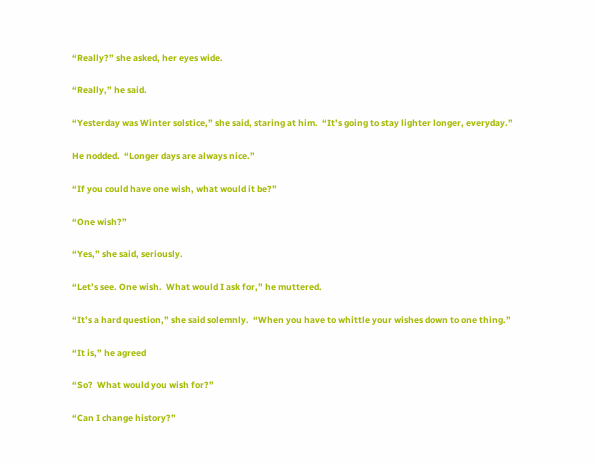“Really?” she asked, her eyes wide.

“Really,” he said.

“Yesterday was Winter solstice,” she said, staring at him.  “It’s going to stay lighter longer, everyday.”

He nodded.  “Longer days are always nice.”

“If you could have one wish, what would it be?”

“One wish?”

“Yes,” she said, seriously.

“Let’s see. One wish.  What would I ask for,” he muttered.

“It’s a hard question,” she said solemnly.  “When you have to whittle your wishes down to one thing.”

“It is,” he agreed

“So?  What would you wish for?”

“Can I change history?”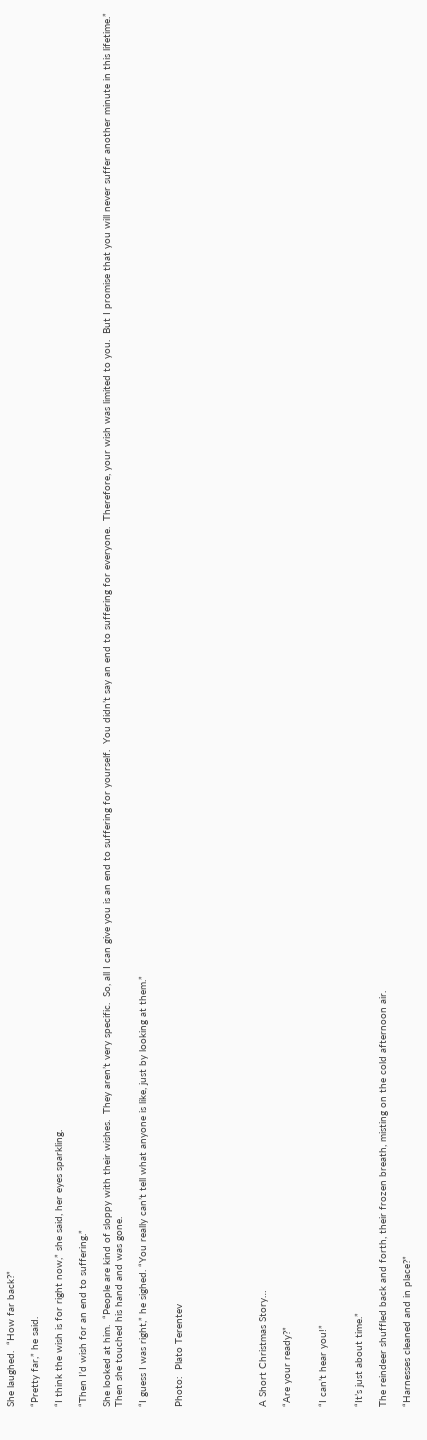She laughed.  “How far back?”

“Pretty far,” he said.

“I think the wish is for right now,” she said, her eyes sparkling.

“Then I’d wish for an end to suffering.”

She looked at him.  “People are kind of sloppy with their wishes.  They aren’t very specific.  So, all I can give you is an end to suffering for yourself.  You didn’t say an end to suffering for everyone.  Therefore, your wish was limited to you.  But I promise that you will never suffer another minute in this lifetime.”  Then she touched his hand and was gone.

“I guess I was right,” he sighed. “You really can’t tell what anyone is like, just by looking at them.”


Photo:  Plato Terentev






A Short Christmas Story…

“Are your ready?”


“I can’t hear you!”


“It’s just about time.”

The reindeer shuffled back and forth, their frozen breath, misting on the cold afternoon air.

“Harnesses cleaned and in place?”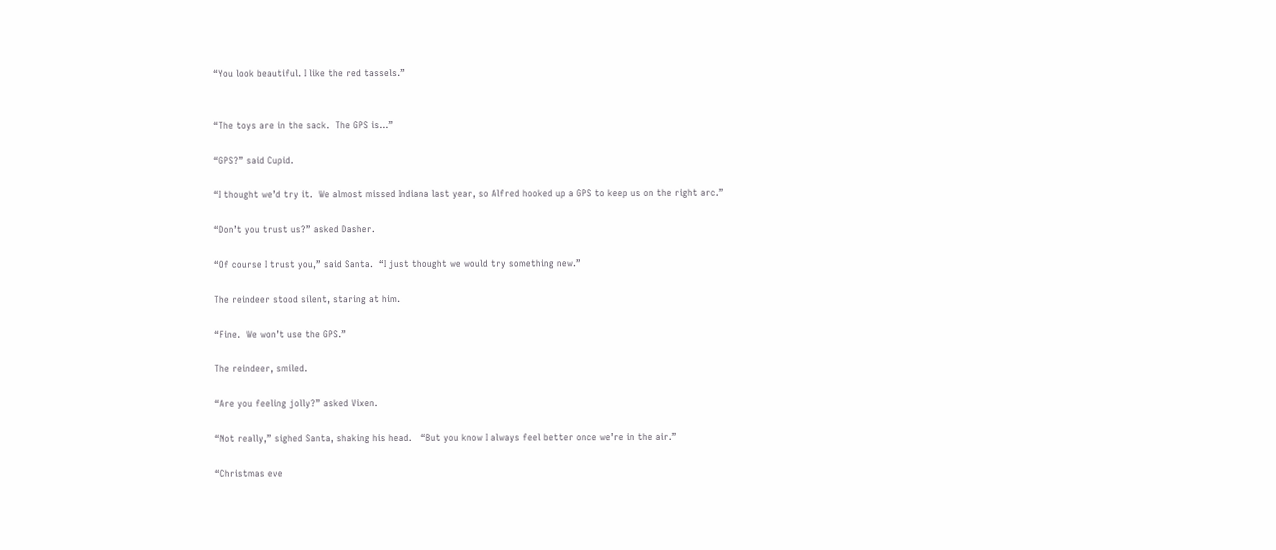“You look beautiful. I like the red tassels.”


“The toys are in the sack.  The GPS is…”

“GPS?” said Cupid.

“I thought we’d try it.  We almost missed Indiana last year, so Alfred hooked up a GPS to keep us on the right arc.”

“Don’t you trust us?” asked Dasher.

“Of course I trust you,” said Santa.  “I just thought we would try something new.”

The reindeer stood silent, staring at him.

“Fine.  We won’t use the GPS.”

The reindeer, smiled.

“Are you feeling jolly?” asked Vixen.

“Not really,” sighed Santa, shaking his head.   “But you know I always feel better once we’re in the air.”

“Christmas eve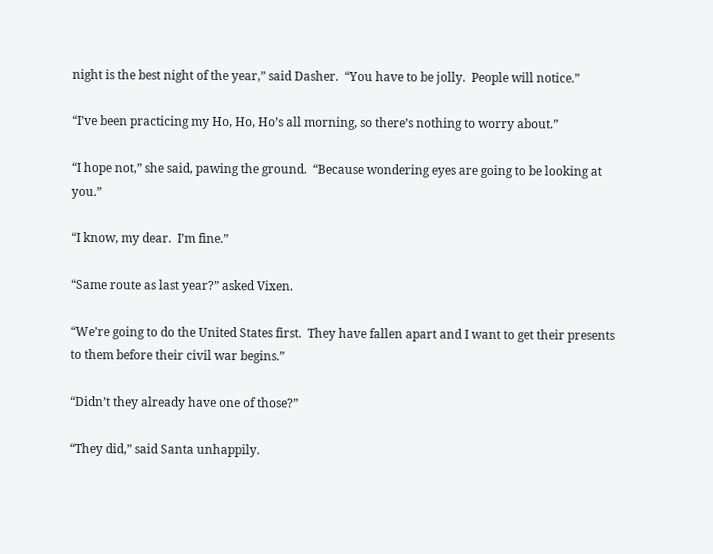night is the best night of the year,” said Dasher.  “You have to be jolly.  People will notice.”

“I’ve been practicing my Ho, Ho, Ho’s all morning, so there’s nothing to worry about.”

“I hope not,” she said, pawing the ground.  “Because wondering eyes are going to be looking at you.”

“I know, my dear.  I’m fine.”

“Same route as last year?” asked Vixen.

“We’re going to do the United States first.  They have fallen apart and I want to get their presents to them before their civil war begins.”

“Didn’t they already have one of those?”

“They did,” said Santa unhappily.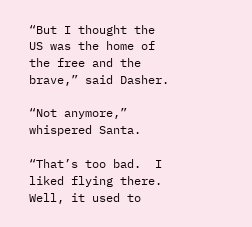“But I thought the US was the home of the free and the brave,” said Dasher.

“Not anymore,” whispered Santa.

“That’s too bad.  I liked flying there.  Well, it used to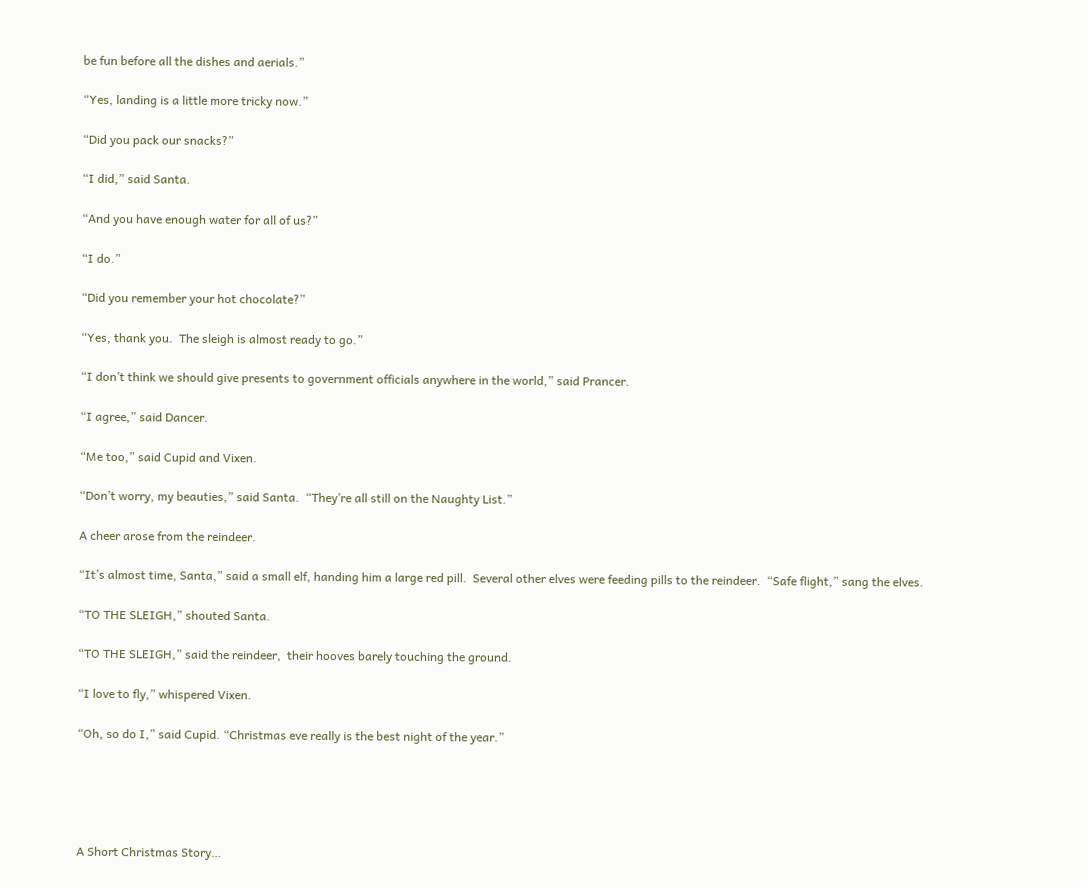be fun before all the dishes and aerials.”

“Yes, landing is a little more tricky now.”

“Did you pack our snacks?”

“I did,” said Santa.

“And you have enough water for all of us?”

“I do.”

“Did you remember your hot chocolate?”

“Yes, thank you.  The sleigh is almost ready to go.”

“I don’t think we should give presents to government officials anywhere in the world,” said Prancer.

“I agree,” said Dancer.

“Me too,” said Cupid and Vixen.

“Don’t worry, my beauties,” said Santa.  “They’re all still on the Naughty List.”

A cheer arose from the reindeer.

“It’s almost time, Santa,” said a small elf, handing him a large red pill.  Several other elves were feeding pills to the reindeer.  “Safe flight,” sang the elves.

“TO THE SLEIGH,” shouted Santa.

“TO THE SLEIGH,” said the reindeer,  their hooves barely touching the ground.

“I love to fly,” whispered Vixen.

“Oh, so do I,” said Cupid. “Christmas eve really is the best night of the year.”





A Short Christmas Story…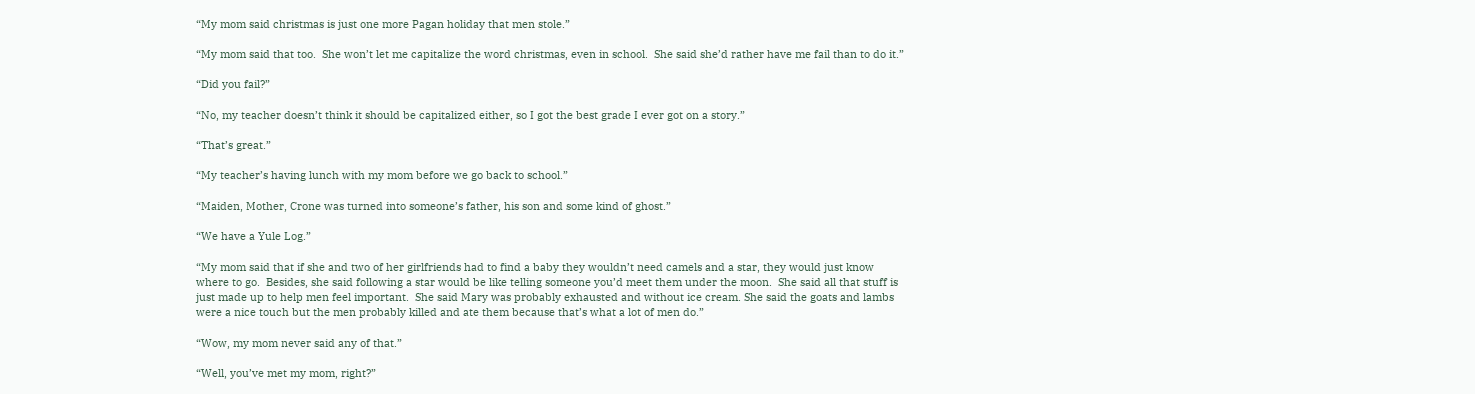“My mom said christmas is just one more Pagan holiday that men stole.”

“My mom said that too.  She won’t let me capitalize the word christmas, even in school.  She said she’d rather have me fail than to do it.”

“Did you fail?”

“No, my teacher doesn’t think it should be capitalized either, so I got the best grade I ever got on a story.”

“That’s great.”

“My teacher’s having lunch with my mom before we go back to school.”

“Maiden, Mother, Crone was turned into someone’s father, his son and some kind of ghost.”

“We have a Yule Log.”

“My mom said that if she and two of her girlfriends had to find a baby they wouldn’t need camels and a star, they would just know where to go.  Besides, she said following a star would be like telling someone you’d meet them under the moon.  She said all that stuff is just made up to help men feel important.  She said Mary was probably exhausted and without ice cream. She said the goats and lambs were a nice touch but the men probably killed and ate them because that’s what a lot of men do.”

“Wow, my mom never said any of that.”

“Well, you’ve met my mom, right?”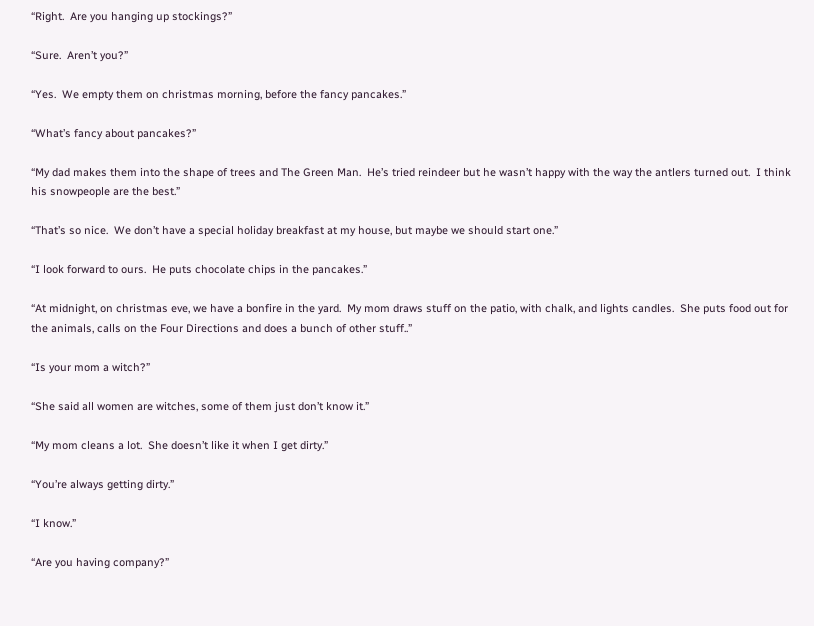“Right.  Are you hanging up stockings?”

“Sure.  Aren’t you?”

“Yes.  We empty them on christmas morning, before the fancy pancakes.”

“What’s fancy about pancakes?”

“My dad makes them into the shape of trees and The Green Man.  He’s tried reindeer but he wasn’t happy with the way the antlers turned out.  I think his snowpeople are the best.”

“That’s so nice.  We don’t have a special holiday breakfast at my house, but maybe we should start one.”

“I look forward to ours.  He puts chocolate chips in the pancakes.”

“At midnight, on christmas eve, we have a bonfire in the yard.  My mom draws stuff on the patio, with chalk, and lights candles.  She puts food out for the animals, calls on the Four Directions and does a bunch of other stuff..”

“Is your mom a witch?”

“She said all women are witches, some of them just don’t know it.”

“My mom cleans a lot.  She doesn’t like it when I get dirty.”

“You’re always getting dirty.”

“I know.”

“Are you having company?”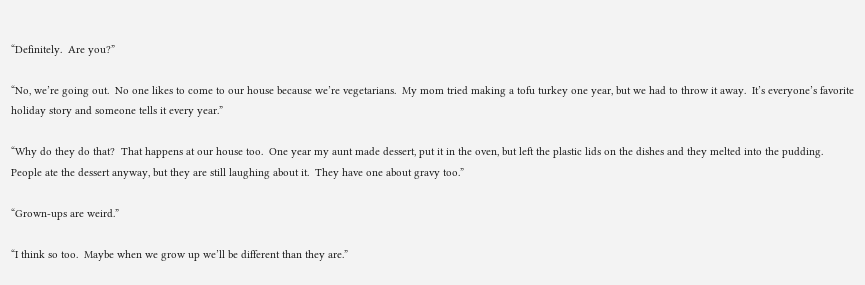“Definitely.  Are you?”

“No, we’re going out.  No one likes to come to our house because we’re vegetarians.  My mom tried making a tofu turkey one year, but we had to throw it away.  It’s everyone’s favorite holiday story and someone tells it every year.”

“Why do they do that?  That happens at our house too.  One year my aunt made dessert, put it in the oven, but left the plastic lids on the dishes and they melted into the pudding.  People ate the dessert anyway, but they are still laughing about it.  They have one about gravy too.”

“Grown-ups are weird.”

“I think so too.  Maybe when we grow up we’ll be different than they are.”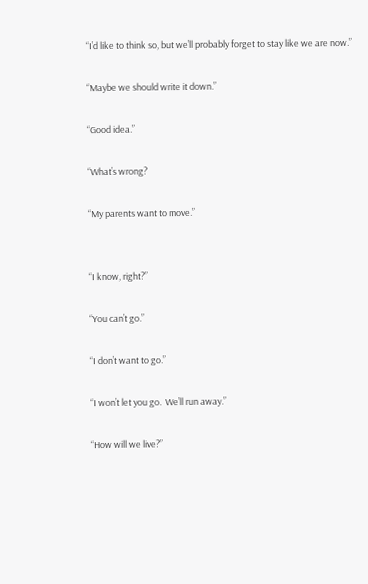“I’d like to think so, but we’ll probably forget to stay like we are now.”

“Maybe we should write it down.”

“Good idea.”

“What’s wrong?

“My parents want to move.”


“I know, right?”

“You can’t go.”

“I don’t want to go.”

“I won’t let you go.  We’ll run away.”

“How will we live?”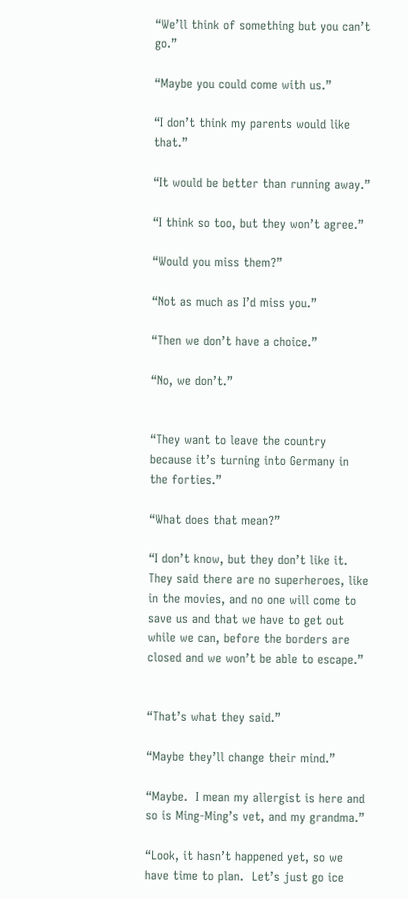“We’ll think of something but you can’t go.”

“Maybe you could come with us.”

“I don’t think my parents would like that.”

“It would be better than running away.”

“I think so too, but they won’t agree.”

“Would you miss them?”

“Not as much as I’d miss you.”

“Then we don’t have a choice.”

“No, we don’t.”


“They want to leave the country because it’s turning into Germany in the forties.”

“What does that mean?”

“I don’t know, but they don’t like it.  They said there are no superheroes, like in the movies, and no one will come to save us and that we have to get out while we can, before the borders are closed and we won’t be able to escape.”


“That’s what they said.”

“Maybe they’ll change their mind.”

“Maybe.  I mean my allergist is here and so is Ming-Ming’s vet, and my grandma.”

“Look, it hasn’t happened yet, so we have time to plan.  Let’s just go ice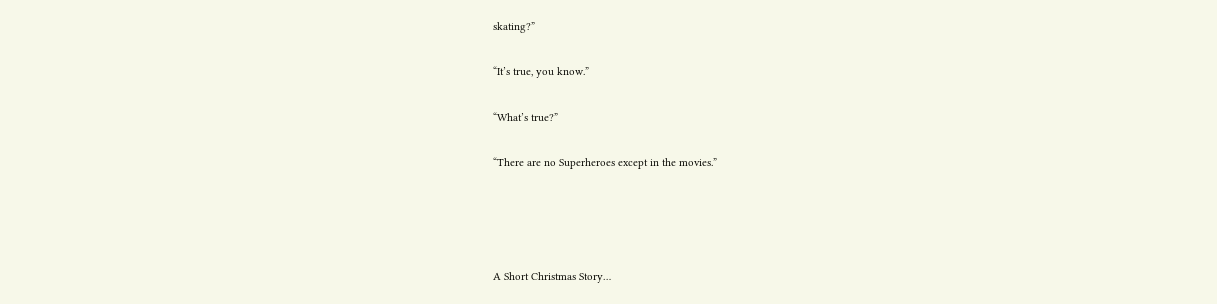skating?”

“It’s true, you know.”

“What’s true?”

“There are no Superheroes except in the movies.”




A Short Christmas Story…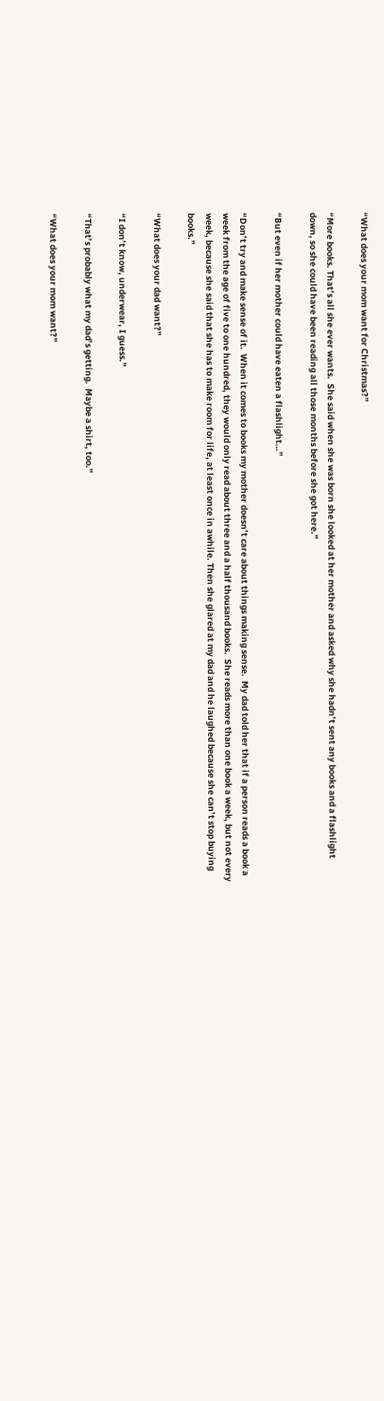“What does your mom want for Christmas?”

“More books. That’s all she ever wants.  She said when she was born she looked at her mother and asked why she hadn’t sent any books and a flashlight down, so she could have been reading all those months before she got here.”

“But even if her mother could have eaten a flashlight…”

“Don’t try and make sense of it.  When it comes to books my mother doesn’t care about things making sense.  My dad told her that if a person reads a book a week from the age of five to one hundred, they would only read about three and a half thousand books.  She reads more than one book a week, but not every week, because she said that she has to make room for life, at least once in awhile. Then she glared at my dad and he laughed because she can’t stop buying books.”

“What does your dad want?”

“I don’t know, underwear, I guess.”

“That’s probably what my dad’s getting.  Maybe a shirt, too.”

“What does your mom want?”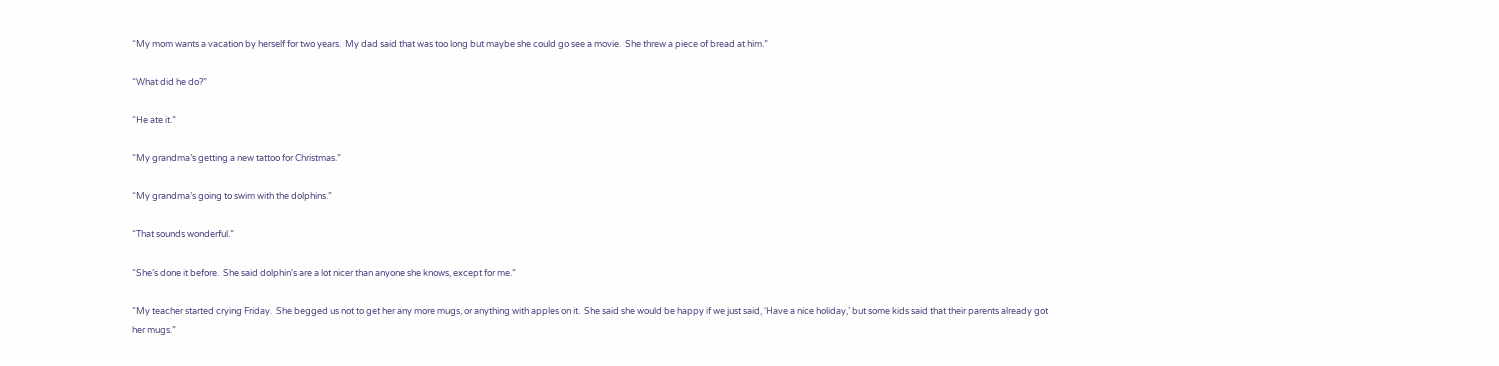“My mom wants a vacation by herself for two years.  My dad said that was too long but maybe she could go see a movie.  She threw a piece of bread at him.”

“What did he do?”

“He ate it.”

“My grandma’s getting a new tattoo for Christmas.”

“My grandma’s going to swim with the dolphins.”

“That sounds wonderful.”

“She’s done it before.  She said dolphin’s are a lot nicer than anyone she knows, except for me.”

“My teacher started crying Friday.  She begged us not to get her any more mugs, or anything with apples on it.  She said she would be happy if we just said, ‘Have a nice holiday,’ but some kids said that their parents already got her mugs.”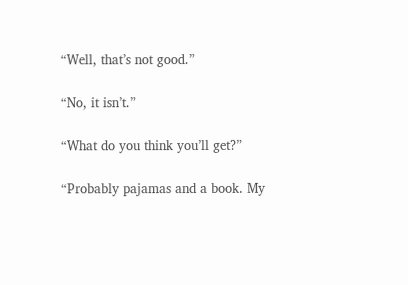“Well, that’s not good.”

“No, it isn’t.”

“What do you think you’ll get?”

“Probably pajamas and a book. My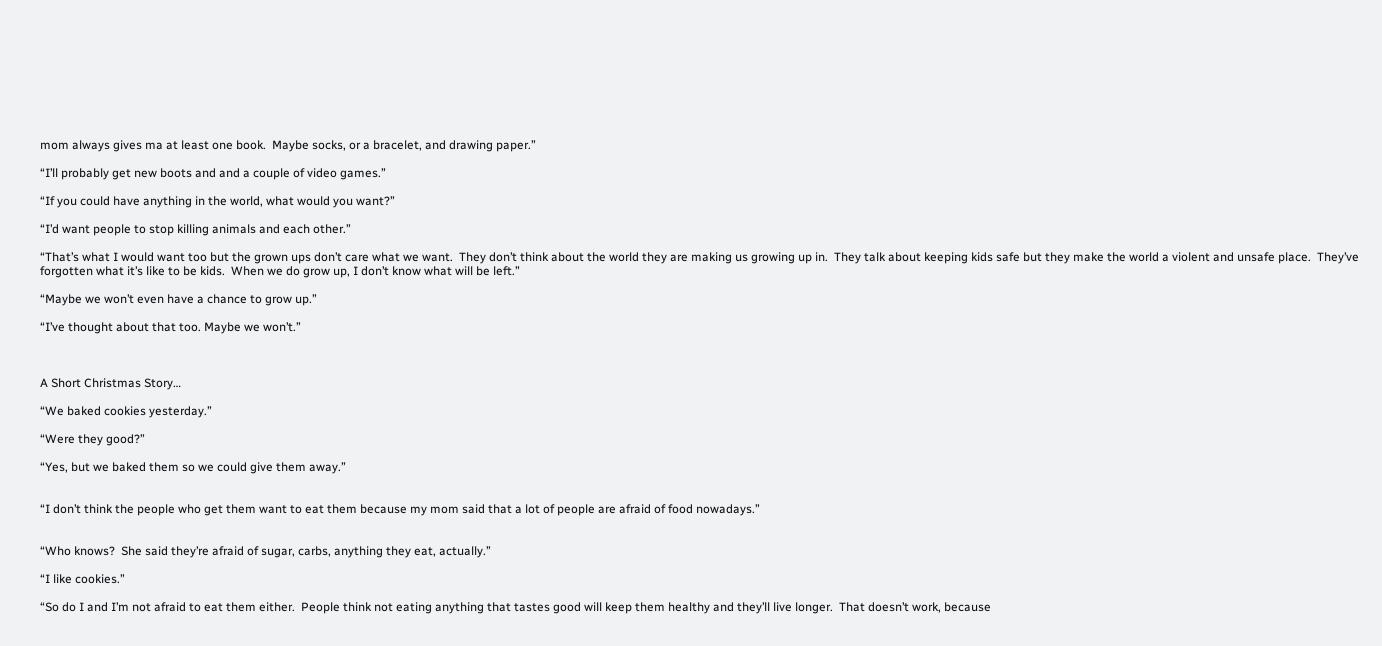mom always gives ma at least one book.  Maybe socks, or a bracelet, and drawing paper.”

“I’ll probably get new boots and and a couple of video games.”

“If you could have anything in the world, what would you want?”

“I’d want people to stop killing animals and each other.”

“That’s what I would want too but the grown ups don’t care what we want.  They don’t think about the world they are making us growing up in.  They talk about keeping kids safe but they make the world a violent and unsafe place.  They’ve forgotten what it’s like to be kids.  When we do grow up, I don’t know what will be left.”

“Maybe we won’t even have a chance to grow up.”

“I’ve thought about that too. Maybe we won’t.”



A Short Christmas Story…

“We baked cookies yesterday.”

“Were they good?”

“Yes, but we baked them so we could give them away.”


“I don’t think the people who get them want to eat them because my mom said that a lot of people are afraid of food nowadays.”


“Who knows?  She said they’re afraid of sugar, carbs, anything they eat, actually.”

“I like cookies.”

“So do I and I’m not afraid to eat them either.  People think not eating anything that tastes good will keep them healthy and they’ll live longer.  That doesn’t work, because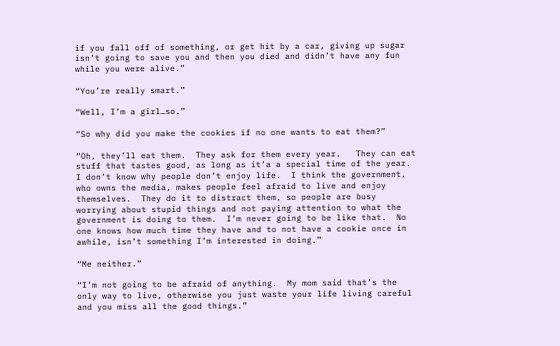if you fall off of something, or get hit by a car, giving up sugar isn’t going to save you and then you died and didn’t have any fun while you were alive.”

“You’re really smart.”

“Well, I’m a girl…so.”

“So why did you make the cookies if no one wants to eat them?”

“Oh, they’ll eat them.  They ask for them every year.   They can eat stuff that tastes good, as long as it’a a special time of the year.  I don’t know why people don’t enjoy life.  I think the government, who owns the media, makes people feel afraid to live and enjoy themselves.  They do it to distract them, so people are busy worrying about stupid things and not paying attention to what the government is doing to them.  I’m never going to be like that.  No one knows how much time they have and to not have a cookie once in awhile, isn’t something I’m interested in doing.”

“Me neither.”

“I’m not going to be afraid of anything.  My mom said that’s the only way to live, otherwise you just waste your life living careful and you miss all the good things.”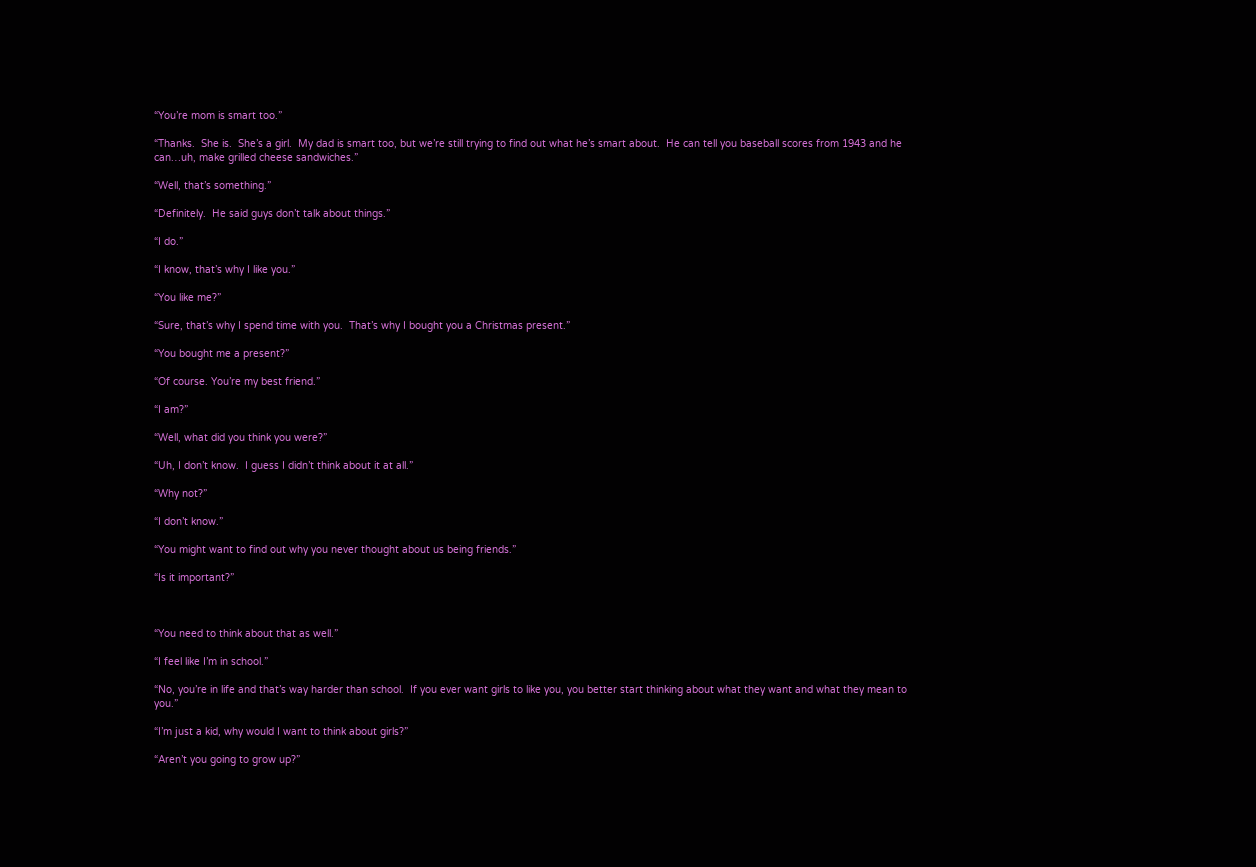“You’re mom is smart too.”

“Thanks.  She is.  She’s a girl.  My dad is smart too, but we’re still trying to find out what he’s smart about.  He can tell you baseball scores from 1943 and he can…uh, make grilled cheese sandwiches.”

“Well, that’s something.”

“Definitely.  He said guys don’t talk about things.”

“I do.”

“I know, that’s why I like you.”

“You like me?”

“Sure, that’s why I spend time with you.  That’s why I bought you a Christmas present.”

“You bought me a present?”

“Of course. You’re my best friend.”

“I am?”

“Well, what did you think you were?”

“Uh, I don’t know.  I guess I didn’t think about it at all.”

“Why not?”

“I don’t know.”

“You might want to find out why you never thought about us being friends.”

“Is it important?”



“You need to think about that as well.”

“I feel like I’m in school.”

“No, you’re in life and that’s way harder than school.  If you ever want girls to like you, you better start thinking about what they want and what they mean to you.”

“I’m just a kid, why would I want to think about girls?”

“Aren’t you going to grow up?”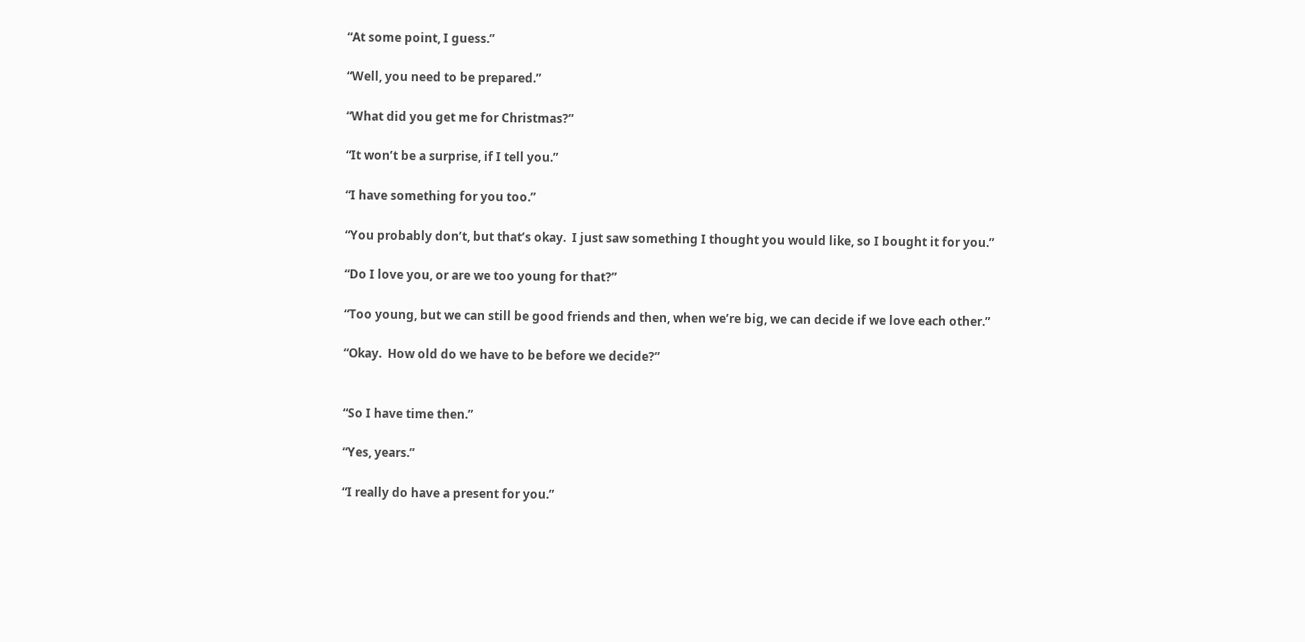“At some point, I guess.”

“Well, you need to be prepared.”

“What did you get me for Christmas?”

“It won’t be a surprise, if I tell you.”

“I have something for you too.”

“You probably don’t, but that’s okay.  I just saw something I thought you would like, so I bought it for you.”

“Do I love you, or are we too young for that?”

“Too young, but we can still be good friends and then, when we’re big, we can decide if we love each other.”

“Okay.  How old do we have to be before we decide?”


“So I have time then.”

“Yes, years.”

“I really do have a present for you.”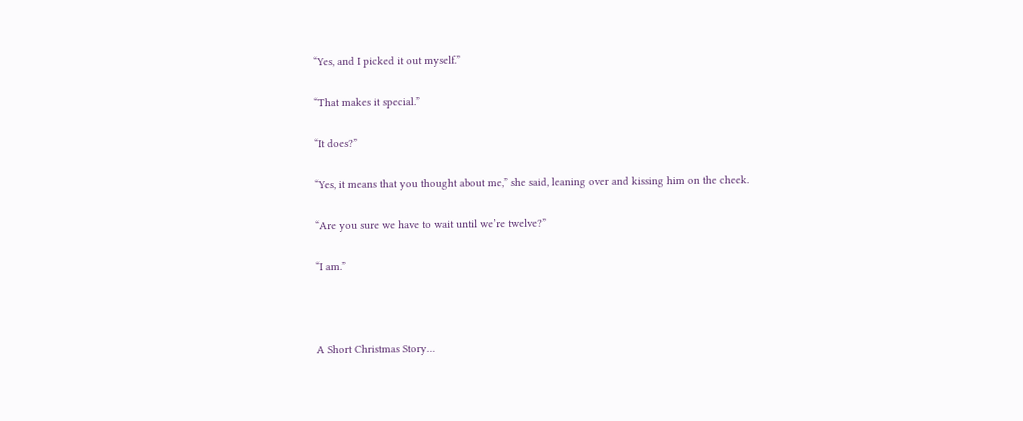“Yes, and I picked it out myself.”

“That makes it special.”

“It does?”

“Yes, it means that you thought about me,” she said, leaning over and kissing him on the cheek.

“Are you sure we have to wait until we’re twelve?”

“I am.”



A Short Christmas Story…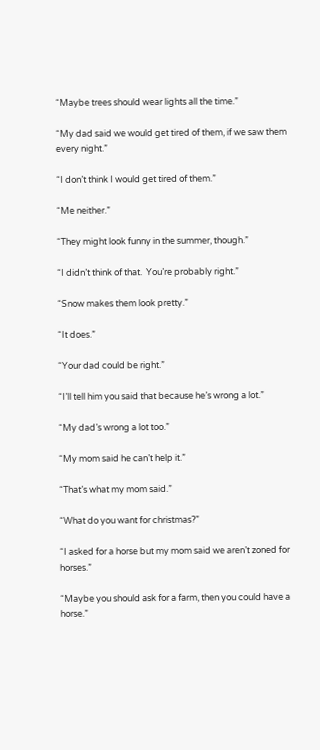“Maybe trees should wear lights all the time.”

“My dad said we would get tired of them, if we saw them every night.”

“I don’t think I would get tired of them.”

“Me neither.”

“They might look funny in the summer, though.”

“I didn’t think of that.  You’re probably right.”

“Snow makes them look pretty.”

“It does.”

“Your dad could be right.”

“I’ll tell him you said that because he’s wrong a lot.”

“My dad’s wrong a lot too.”

“My mom said he can’t help it.”

“That’s what my mom said.”

“What do you want for christmas?”

“I asked for a horse but my mom said we aren’t zoned for horses.”

“Maybe you should ask for a farm, then you could have a horse.”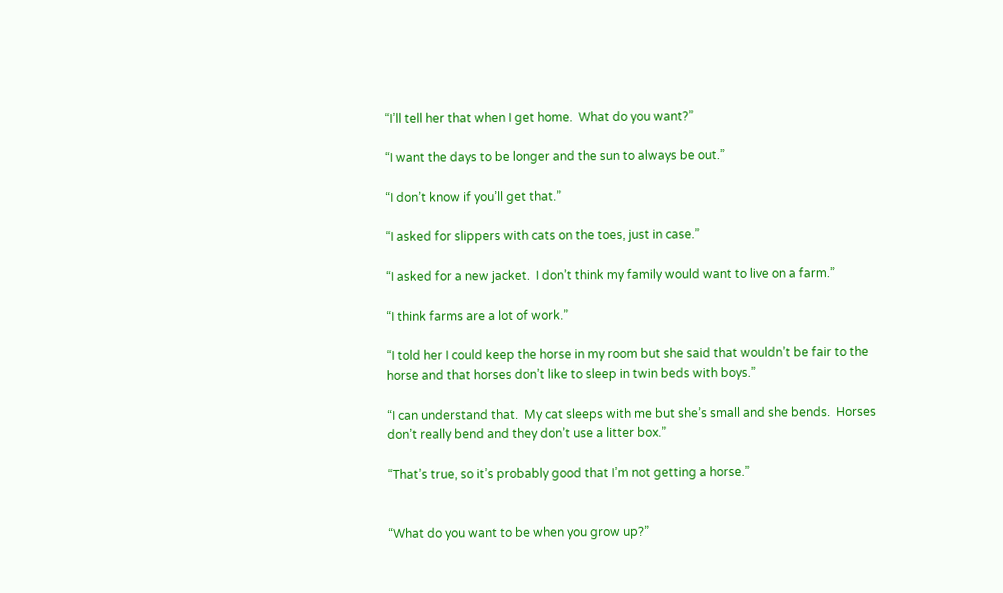“I’ll tell her that when I get home.  What do you want?”

“I want the days to be longer and the sun to always be out.”

“I don’t know if you’ll get that.”

“I asked for slippers with cats on the toes, just in case.”

“I asked for a new jacket.  I don’t think my family would want to live on a farm.”

“I think farms are a lot of work.”

“I told her I could keep the horse in my room but she said that wouldn’t be fair to the horse and that horses don’t like to sleep in twin beds with boys.”

“I can understand that.  My cat sleeps with me but she’s small and she bends.  Horses don’t really bend and they don’t use a litter box.”

“That’s true, so it’s probably good that I’m not getting a horse.”


“What do you want to be when you grow up?”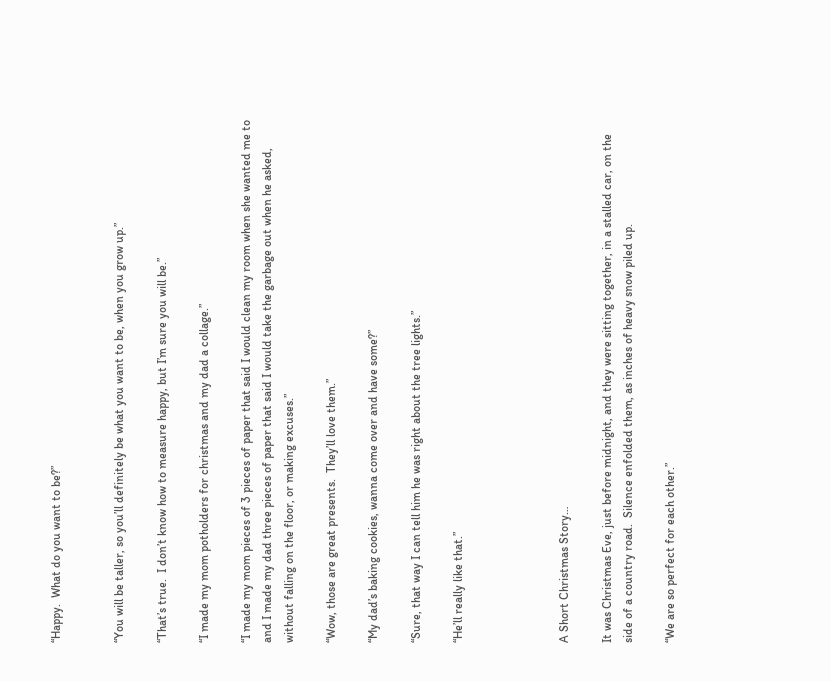“Happy.  What do you want to be?”


“You will be taller, so you’ll definitely be what you want to be, when you grow up.”

“That’s true.  I don’t know how to measure happy, but I’m sure you will be.”

“I made my mom potholders for christmas and my dad a collage.”

“I made my mom pieces of 3 pieces of paper that said I would clean my room when she wanted me to and I made my dad three pieces of paper that said I would take the garbage out when he asked, without falling on the floor, or making excuses.”

“Wow, those are great presents.  They’ll love them.”

“My dad’s baking cookies, wanna come over and have some?”

“Sure, that way I can tell him he was right about the tree lights.”

“He’ll really like that.”




A Short Christmas Story…

It was Christmas Eve, just before midnight, and they were sitting together, in a stalled car, on the side of a country road.  Silence enfolded them, as inches of heavy snow piled up.

“We are so perfect for each other.”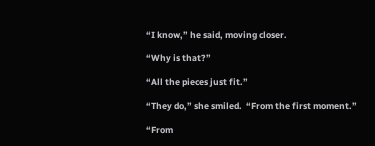“I know,” he said, moving closer.

“Why is that?”

“All the pieces just fit.”

“They do,” she smiled.  “From the first moment.”

“From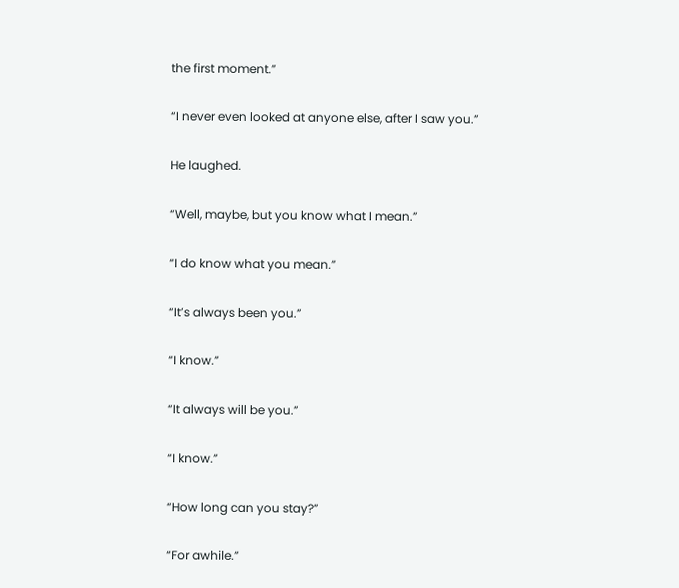the first moment.”

“I never even looked at anyone else, after I saw you.”

He laughed.

“Well, maybe, but you know what I mean.”

“I do know what you mean.”

“It’s always been you.”

“I know.”

“It always will be you.”

“I know.”

“How long can you stay?”

“For awhile.”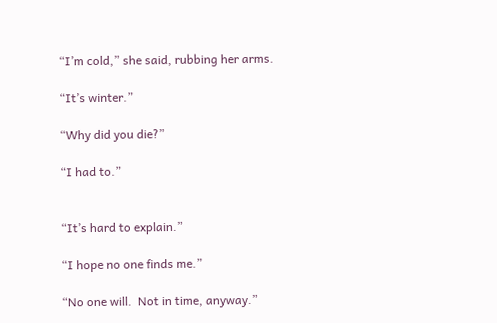“I’m cold,” she said, rubbing her arms.

“It’s winter.”

“Why did you die?”

“I had to.”


“It’s hard to explain.”

“I hope no one finds me.”

“No one will.  Not in time, anyway.”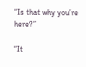“Is that why you’re here?”

“It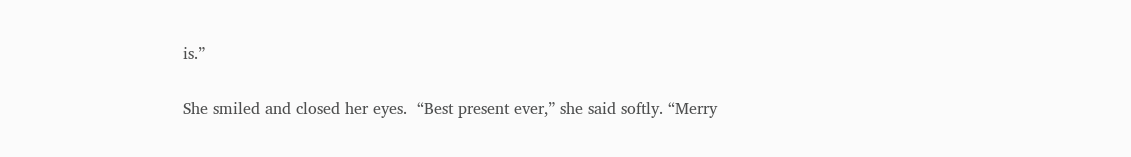is.”

She smiled and closed her eyes.  “Best present ever,” she said softly. “Merry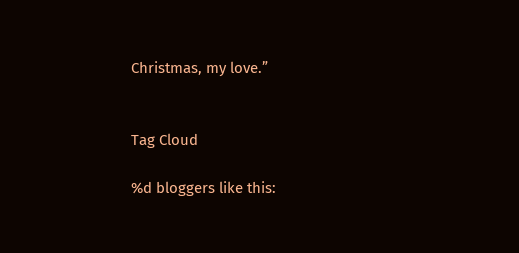Christmas, my love.”


Tag Cloud

%d bloggers like this: